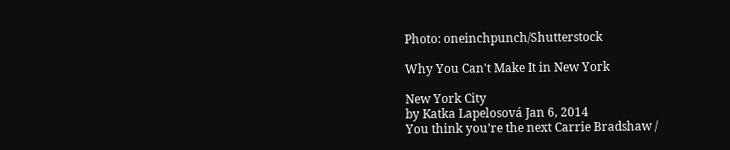Photo: oneinchpunch/Shutterstock

Why You Can't Make It in New York

New York City
by Katka Lapelosová Jan 6, 2014
You think you’re the next Carrie Bradshaw /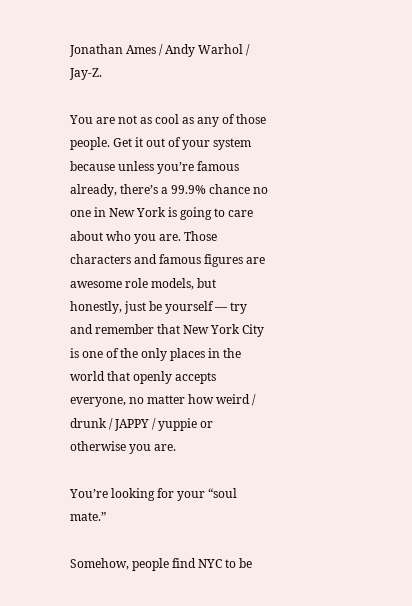Jonathan Ames / Andy Warhol / Jay-Z.

You are not as cool as any of those people. Get it out of your system because unless you’re famous already, there’s a 99.9% chance no one in New York is going to care about who you are. Those characters and famous figures are awesome role models, but honestly, just be yourself — try and remember that New York City is one of the only places in the world that openly accepts everyone, no matter how weird / drunk / JAPPY / yuppie or otherwise you are.

You’re looking for your “soul mate.”

Somehow, people find NYC to be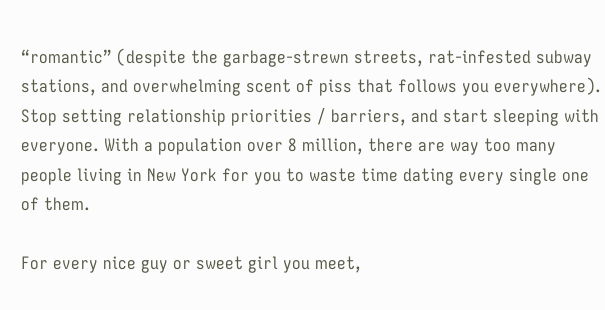“romantic” (despite the garbage-strewn streets, rat-infested subway stations, and overwhelming scent of piss that follows you everywhere). Stop setting relationship priorities / barriers, and start sleeping with everyone. With a population over 8 million, there are way too many people living in New York for you to waste time dating every single one of them.

For every nice guy or sweet girl you meet,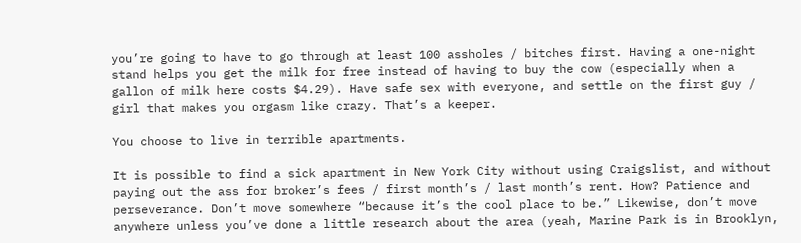you’re going to have to go through at least 100 assholes / bitches first. Having a one-night stand helps you get the milk for free instead of having to buy the cow (especially when a gallon of milk here costs $4.29). Have safe sex with everyone, and settle on the first guy / girl that makes you orgasm like crazy. That’s a keeper.

You choose to live in terrible apartments.

It is possible to find a sick apartment in New York City without using Craigslist, and without paying out the ass for broker’s fees / first month’s / last month’s rent. How? Patience and perseverance. Don’t move somewhere “because it’s the cool place to be.” Likewise, don’t move anywhere unless you’ve done a little research about the area (yeah, Marine Park is in Brooklyn,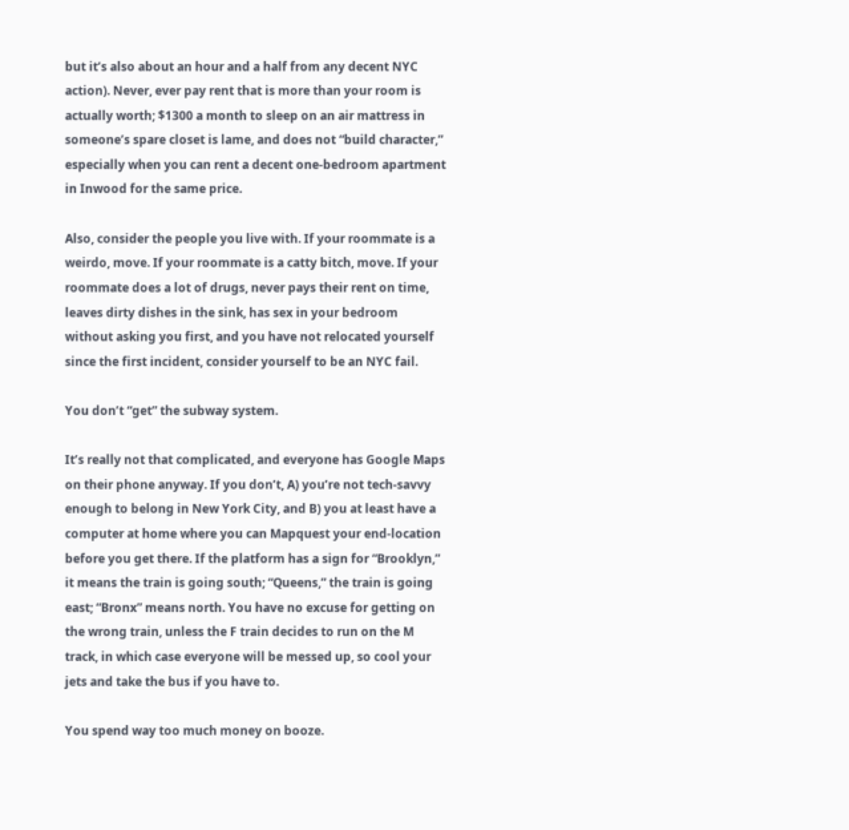but it’s also about an hour and a half from any decent NYC action). Never, ever pay rent that is more than your room is actually worth; $1300 a month to sleep on an air mattress in someone’s spare closet is lame, and does not “build character,” especially when you can rent a decent one-bedroom apartment in Inwood for the same price.

Also, consider the people you live with. If your roommate is a weirdo, move. If your roommate is a catty bitch, move. If your roommate does a lot of drugs, never pays their rent on time, leaves dirty dishes in the sink, has sex in your bedroom without asking you first, and you have not relocated yourself since the first incident, consider yourself to be an NYC fail.

You don’t “get” the subway system.

It’s really not that complicated, and everyone has Google Maps on their phone anyway. If you don’t, A) you’re not tech-savvy enough to belong in New York City, and B) you at least have a computer at home where you can Mapquest your end-location before you get there. If the platform has a sign for “Brooklyn,” it means the train is going south; “Queens,” the train is going east; “Bronx” means north. You have no excuse for getting on the wrong train, unless the F train decides to run on the M track, in which case everyone will be messed up, so cool your jets and take the bus if you have to.

You spend way too much money on booze.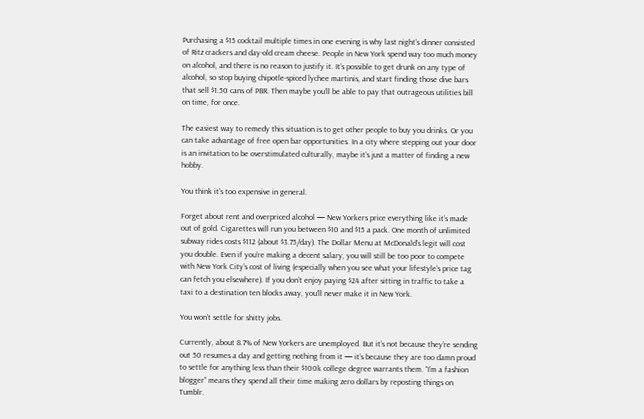Purchasing a $15 cocktail multiple times in one evening is why last night’s dinner consisted of Ritz crackers and day-old cream cheese. People in New York spend way too much money on alcohol, and there is no reason to justify it. It’s possible to get drunk on any type of alcohol, so stop buying chipotle-spiced lychee martinis, and start finding those dive bars that sell $1.50 cans of PBR. Then maybe you’ll be able to pay that outrageous utilities bill on time, for once.

The easiest way to remedy this situation is to get other people to buy you drinks. Or you can take advantage of free open bar opportunities. In a city where stepping out your door is an invitation to be overstimulated culturally, maybe it’s just a matter of finding a new hobby.

You think it’s too expensive in general.

Forget about rent and overpriced alcohol — New Yorkers price everything like it’s made out of gold. Cigarettes will run you between $10 and $15 a pack. One month of unlimited subway rides costs $112 (about $3.75/day). The Dollar Menu at McDonald’s legit will cost you double. Even if you’re making a decent salary, you will still be too poor to compete with New York City’s cost of living (especially when you see what your lifestyle’s price tag can fetch you elsewhere). If you don’t enjoy paying $24 after sitting in traffic to take a taxi to a destination ten blocks away, you’ll never make it in New York.

You won’t settle for shitty jobs.

Currently, about 8.7% of New Yorkers are unemployed. But it’s not because they’re sending out 50 resumes a day and getting nothing from it — it’s because they are too damn proud to settle for anything less than their $100k college degree warrants them. “I’m a fashion blogger” means they spend all their time making zero dollars by reposting things on Tumblr.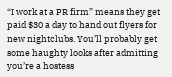“I work at a PR firm” means they get paid $30 a day to hand out flyers for new nightclubs. You’ll probably get some haughty looks after admitting you’re a hostess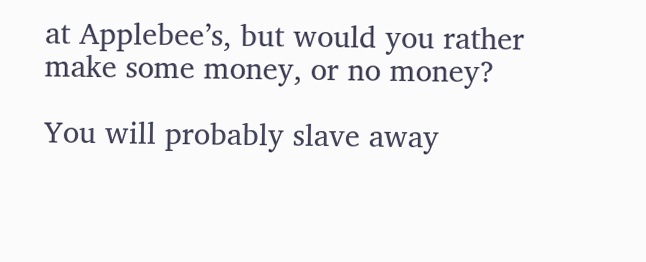at Applebee’s, but would you rather make some money, or no money?

You will probably slave away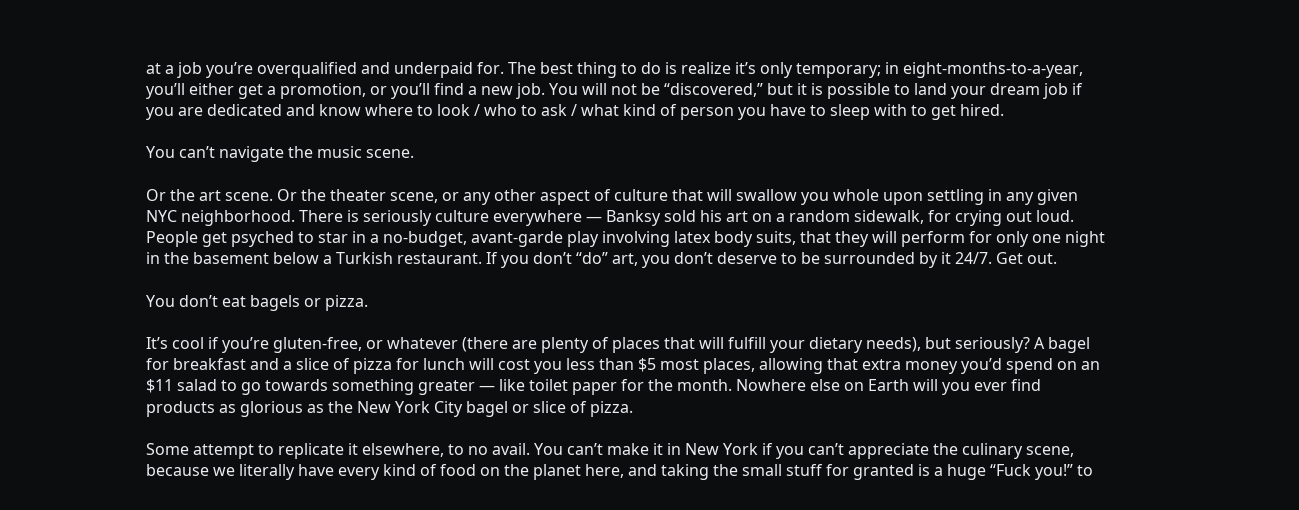at a job you’re overqualified and underpaid for. The best thing to do is realize it’s only temporary; in eight-months-to-a-year, you’ll either get a promotion, or you’ll find a new job. You will not be “discovered,” but it is possible to land your dream job if you are dedicated and know where to look / who to ask / what kind of person you have to sleep with to get hired.

You can’t navigate the music scene.

Or the art scene. Or the theater scene, or any other aspect of culture that will swallow you whole upon settling in any given NYC neighborhood. There is seriously culture everywhere — Banksy sold his art on a random sidewalk, for crying out loud. People get psyched to star in a no-budget, avant-garde play involving latex body suits, that they will perform for only one night in the basement below a Turkish restaurant. If you don’t “do” art, you don’t deserve to be surrounded by it 24/7. Get out.

You don’t eat bagels or pizza.

It’s cool if you’re gluten-free, or whatever (there are plenty of places that will fulfill your dietary needs), but seriously? A bagel for breakfast and a slice of pizza for lunch will cost you less than $5 most places, allowing that extra money you’d spend on an $11 salad to go towards something greater — like toilet paper for the month. Nowhere else on Earth will you ever find products as glorious as the New York City bagel or slice of pizza.

Some attempt to replicate it elsewhere, to no avail. You can’t make it in New York if you can’t appreciate the culinary scene, because we literally have every kind of food on the planet here, and taking the small stuff for granted is a huge “Fuck you!” to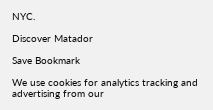NYC.

Discover Matador

Save Bookmark

We use cookies for analytics tracking and advertising from our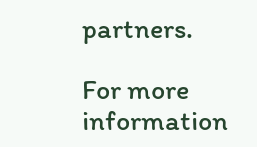partners.

For more information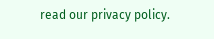read our privacy policy.